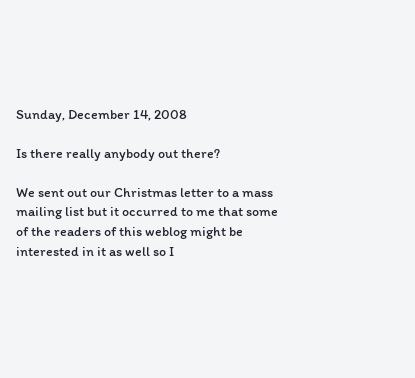Sunday, December 14, 2008

Is there really anybody out there?

We sent out our Christmas letter to a mass mailing list but it occurred to me that some of the readers of this weblog might be interested in it as well so I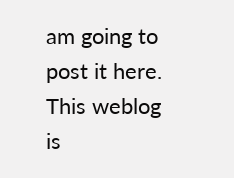am going to post it here. This weblog is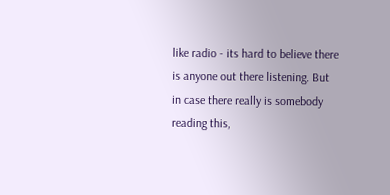like radio - its hard to believe there is anyone out there listening. But in case there really is somebody reading this,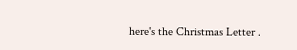here's the Christmas Letter .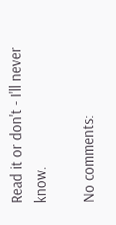Read it or don't - I'll never know.

No comments: